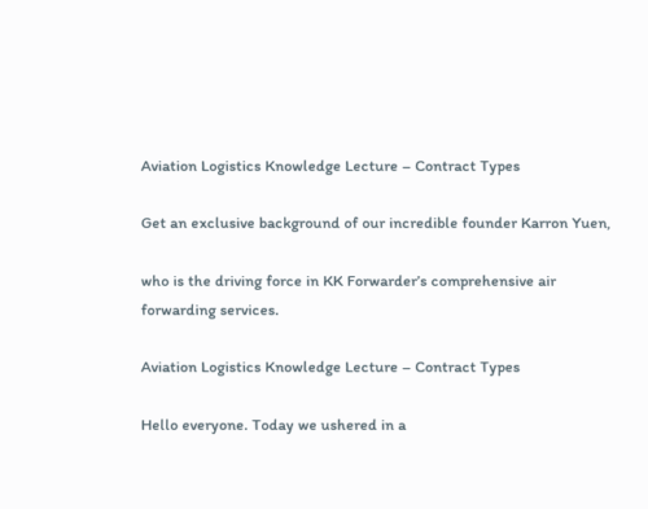Aviation Logistics Knowledge Lecture – Contract Types

Get an exclusive background of our incredible founder Karron Yuen,

who is the driving force in KK Forwarder’s comprehensive air forwarding services.

Aviation Logistics Knowledge Lecture – Contract Types

Hello everyone. Today we ushered in a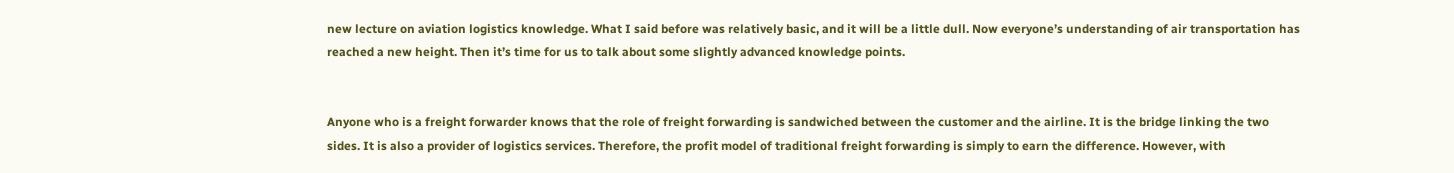new lecture on aviation logistics knowledge. What I said before was relatively basic, and it will be a little dull. Now everyone’s understanding of air transportation has reached a new height. Then it’s time for us to talk about some slightly advanced knowledge points.


Anyone who is a freight forwarder knows that the role of freight forwarding is sandwiched between the customer and the airline. It is the bridge linking the two sides. It is also a provider of logistics services. Therefore, the profit model of traditional freight forwarding is simply to earn the difference. However, with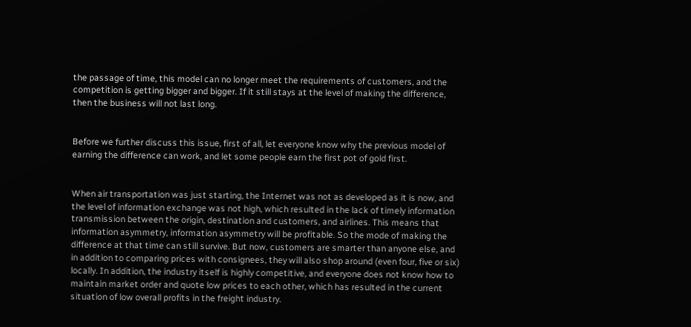the passage of time, this model can no longer meet the requirements of customers, and the competition is getting bigger and bigger. If it still stays at the level of making the difference, then the business will not last long.


Before we further discuss this issue, first of all, let everyone know why the previous model of earning the difference can work, and let some people earn the first pot of gold first.


When air transportation was just starting, the Internet was not as developed as it is now, and the level of information exchange was not high, which resulted in the lack of timely information transmission between the origin, destination and customers, and airlines. This means that information asymmetry, information asymmetry will be profitable. So the mode of making the difference at that time can still survive. But now, customers are smarter than anyone else, and in addition to comparing prices with consignees, they will also shop around (even four, five or six) locally. In addition, the industry itself is highly competitive, and everyone does not know how to maintain market order and quote low prices to each other, which has resulted in the current situation of low overall profits in the freight industry.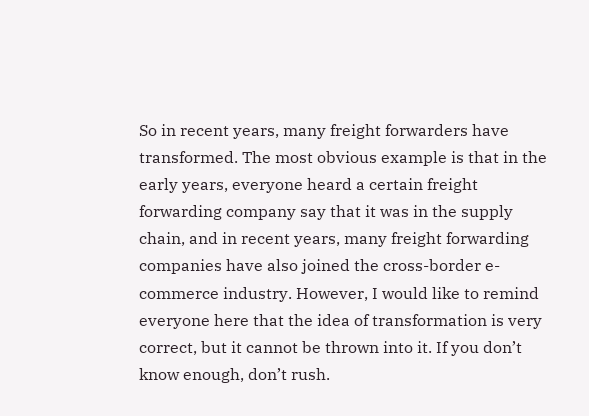So in recent years, many freight forwarders have transformed. The most obvious example is that in the early years, everyone heard a certain freight forwarding company say that it was in the supply chain, and in recent years, many freight forwarding companies have also joined the cross-border e-commerce industry. However, I would like to remind everyone here that the idea of transformation is very correct, but it cannot be thrown into it. If you don’t know enough, don’t rush.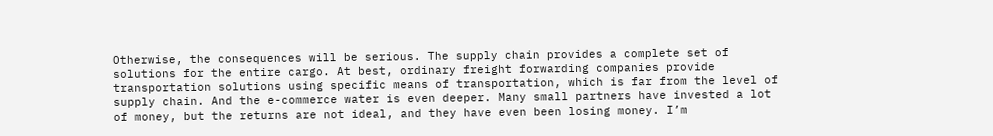Otherwise, the consequences will be serious. The supply chain provides a complete set of solutions for the entire cargo. At best, ordinary freight forwarding companies provide transportation solutions using specific means of transportation, which is far from the level of supply chain. And the e-commerce water is even deeper. Many small partners have invested a lot of money, but the returns are not ideal, and they have even been losing money. I’m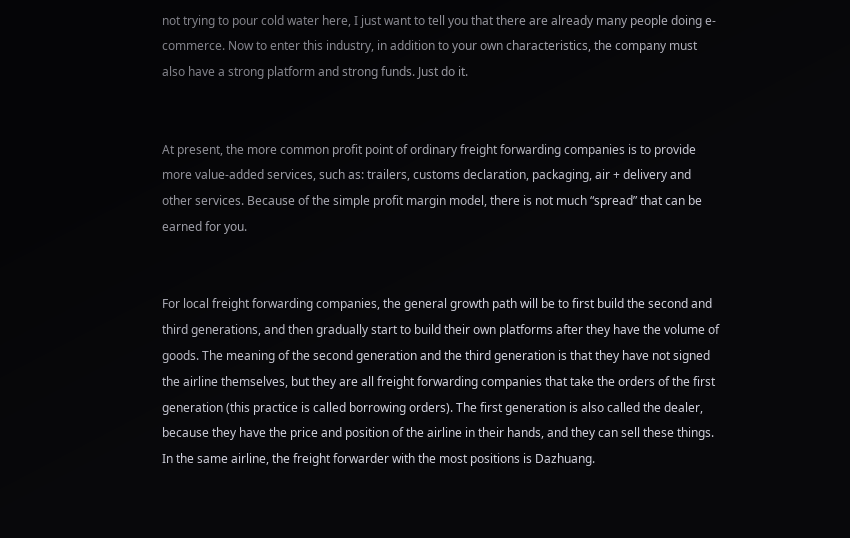not trying to pour cold water here, I just want to tell you that there are already many people doing e-commerce. Now to enter this industry, in addition to your own characteristics, the company must also have a strong platform and strong funds. Just do it.


At present, the more common profit point of ordinary freight forwarding companies is to provide more value-added services, such as: trailers, customs declaration, packaging, air + delivery and other services. Because of the simple profit margin model, there is not much “spread” that can be earned for you.


For local freight forwarding companies, the general growth path will be to first build the second and third generations, and then gradually start to build their own platforms after they have the volume of goods. The meaning of the second generation and the third generation is that they have not signed the airline themselves, but they are all freight forwarding companies that take the orders of the first generation (this practice is called borrowing orders). The first generation is also called the dealer, because they have the price and position of the airline in their hands, and they can sell these things. In the same airline, the freight forwarder with the most positions is Dazhuang.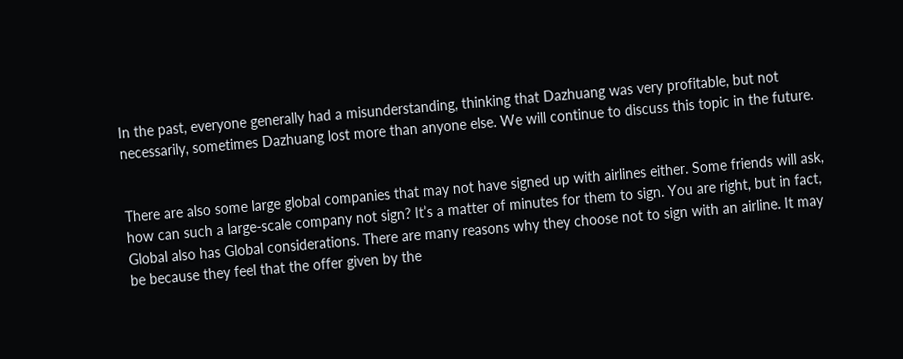In the past, everyone generally had a misunderstanding, thinking that Dazhuang was very profitable, but not necessarily, sometimes Dazhuang lost more than anyone else. We will continue to discuss this topic in the future.


There are also some large global companies that may not have signed up with airlines either. Some friends will ask, how can such a large-scale company not sign? It’s a matter of minutes for them to sign. You are right, but in fact, Global also has Global considerations. There are many reasons why they choose not to sign with an airline. It may be because they feel that the offer given by the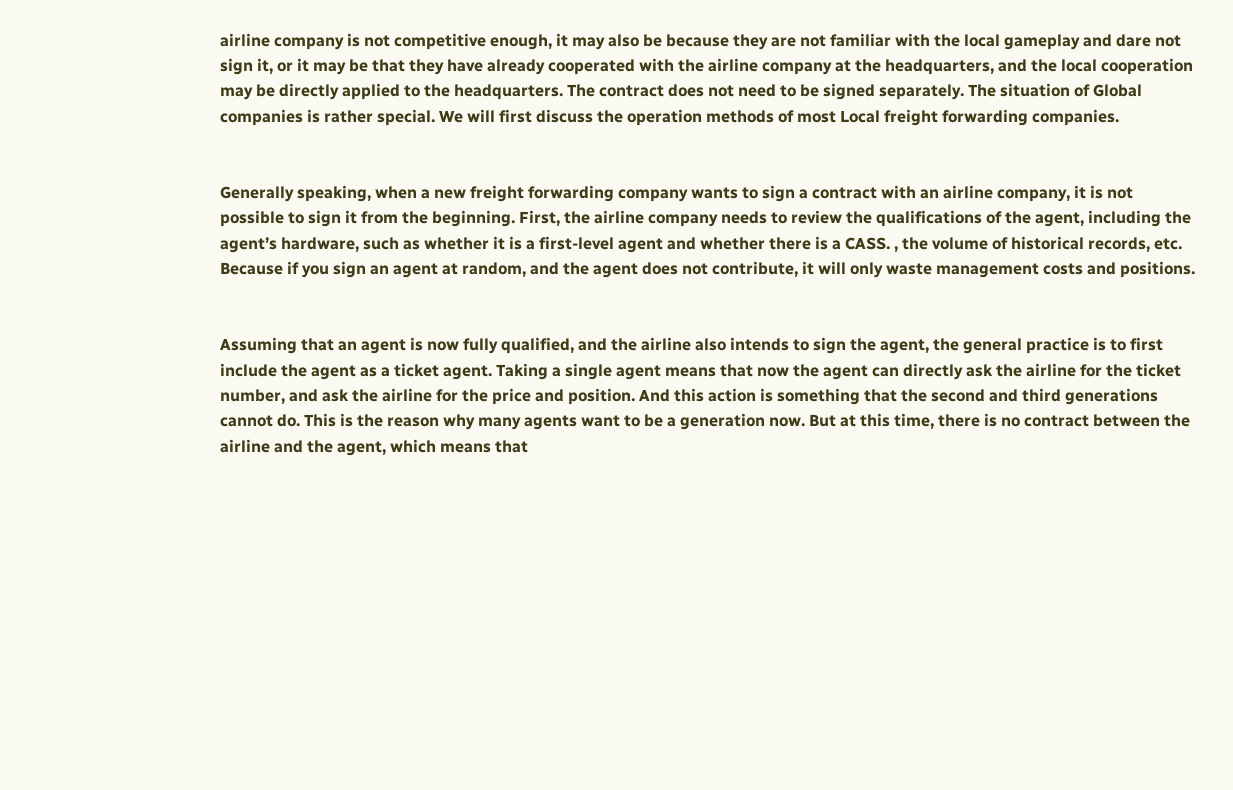airline company is not competitive enough, it may also be because they are not familiar with the local gameplay and dare not sign it, or it may be that they have already cooperated with the airline company at the headquarters, and the local cooperation may be directly applied to the headquarters. The contract does not need to be signed separately. The situation of Global companies is rather special. We will first discuss the operation methods of most Local freight forwarding companies.


Generally speaking, when a new freight forwarding company wants to sign a contract with an airline company, it is not possible to sign it from the beginning. First, the airline company needs to review the qualifications of the agent, including the agent’s hardware, such as whether it is a first-level agent and whether there is a CASS. , the volume of historical records, etc. Because if you sign an agent at random, and the agent does not contribute, it will only waste management costs and positions.


Assuming that an agent is now fully qualified, and the airline also intends to sign the agent, the general practice is to first include the agent as a ticket agent. Taking a single agent means that now the agent can directly ask the airline for the ticket number, and ask the airline for the price and position. And this action is something that the second and third generations cannot do. This is the reason why many agents want to be a generation now. But at this time, there is no contract between the airline and the agent, which means that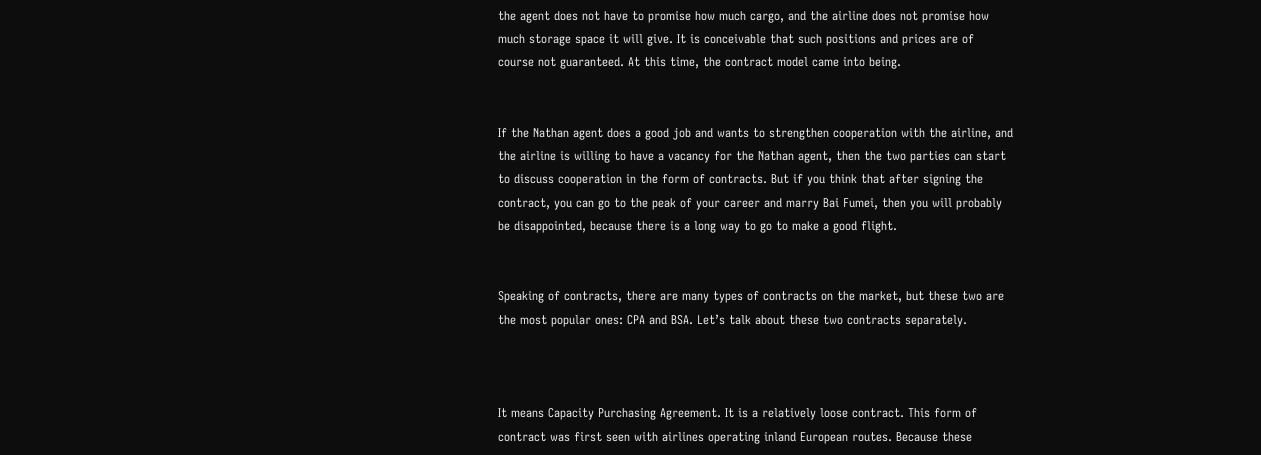the agent does not have to promise how much cargo, and the airline does not promise how much storage space it will give. It is conceivable that such positions and prices are of course not guaranteed. At this time, the contract model came into being.


If the Nathan agent does a good job and wants to strengthen cooperation with the airline, and the airline is willing to have a vacancy for the Nathan agent, then the two parties can start to discuss cooperation in the form of contracts. But if you think that after signing the contract, you can go to the peak of your career and marry Bai Fumei, then you will probably be disappointed, because there is a long way to go to make a good flight.


Speaking of contracts, there are many types of contracts on the market, but these two are the most popular ones: CPA and BSA. Let’s talk about these two contracts separately.



It means Capacity Purchasing Agreement. It is a relatively loose contract. This form of contract was first seen with airlines operating inland European routes. Because these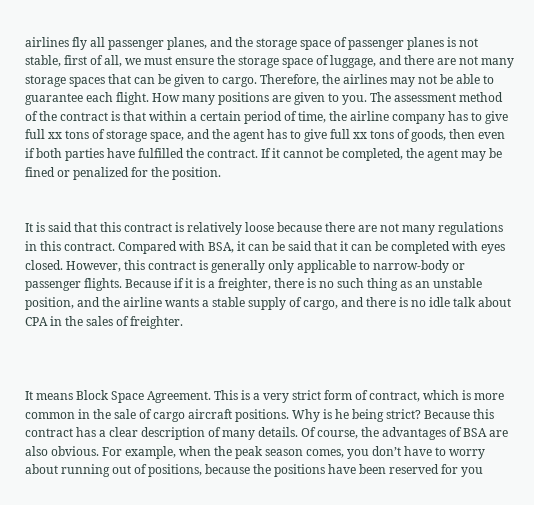airlines fly all passenger planes, and the storage space of passenger planes is not stable, first of all, we must ensure the storage space of luggage, and there are not many storage spaces that can be given to cargo. Therefore, the airlines may not be able to guarantee each flight. How many positions are given to you. The assessment method of the contract is that within a certain period of time, the airline company has to give full xx tons of storage space, and the agent has to give full xx tons of goods, then even if both parties have fulfilled the contract. If it cannot be completed, the agent may be fined or penalized for the position.


It is said that this contract is relatively loose because there are not many regulations in this contract. Compared with BSA, it can be said that it can be completed with eyes closed. However, this contract is generally only applicable to narrow-body or passenger flights. Because if it is a freighter, there is no such thing as an unstable position, and the airline wants a stable supply of cargo, and there is no idle talk about CPA in the sales of freighter.



It means Block Space Agreement. This is a very strict form of contract, which is more common in the sale of cargo aircraft positions. Why is he being strict? Because this contract has a clear description of many details. Of course, the advantages of BSA are also obvious. For example, when the peak season comes, you don’t have to worry about running out of positions, because the positions have been reserved for you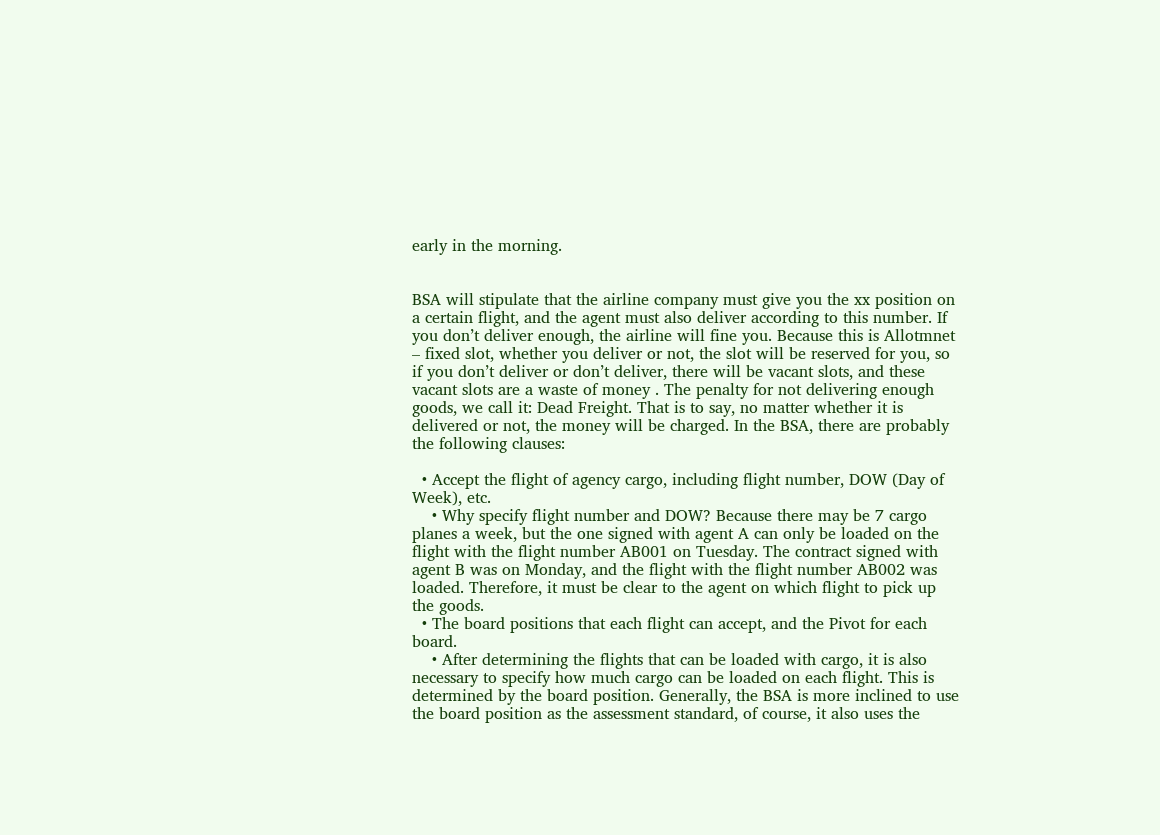early in the morning.


BSA will stipulate that the airline company must give you the xx position on a certain flight, and the agent must also deliver according to this number. If you don’t deliver enough, the airline will fine you. Because this is Allotmnet – fixed slot, whether you deliver or not, the slot will be reserved for you, so if you don’t deliver or don’t deliver, there will be vacant slots, and these vacant slots are a waste of money . The penalty for not delivering enough goods, we call it: Dead Freight. That is to say, no matter whether it is delivered or not, the money will be charged. In the BSA, there are probably the following clauses:

  • Accept the flight of agency cargo, including flight number, DOW (Day of Week), etc.
    • Why specify flight number and DOW? Because there may be 7 cargo planes a week, but the one signed with agent A can only be loaded on the flight with the flight number AB001 on Tuesday. The contract signed with agent B was on Monday, and the flight with the flight number AB002 was loaded. Therefore, it must be clear to the agent on which flight to pick up the goods.
  • The board positions that each flight can accept, and the Pivot for each board.
    • After determining the flights that can be loaded with cargo, it is also necessary to specify how much cargo can be loaded on each flight. This is determined by the board position. Generally, the BSA is more inclined to use the board position as the assessment standard, of course, it also uses the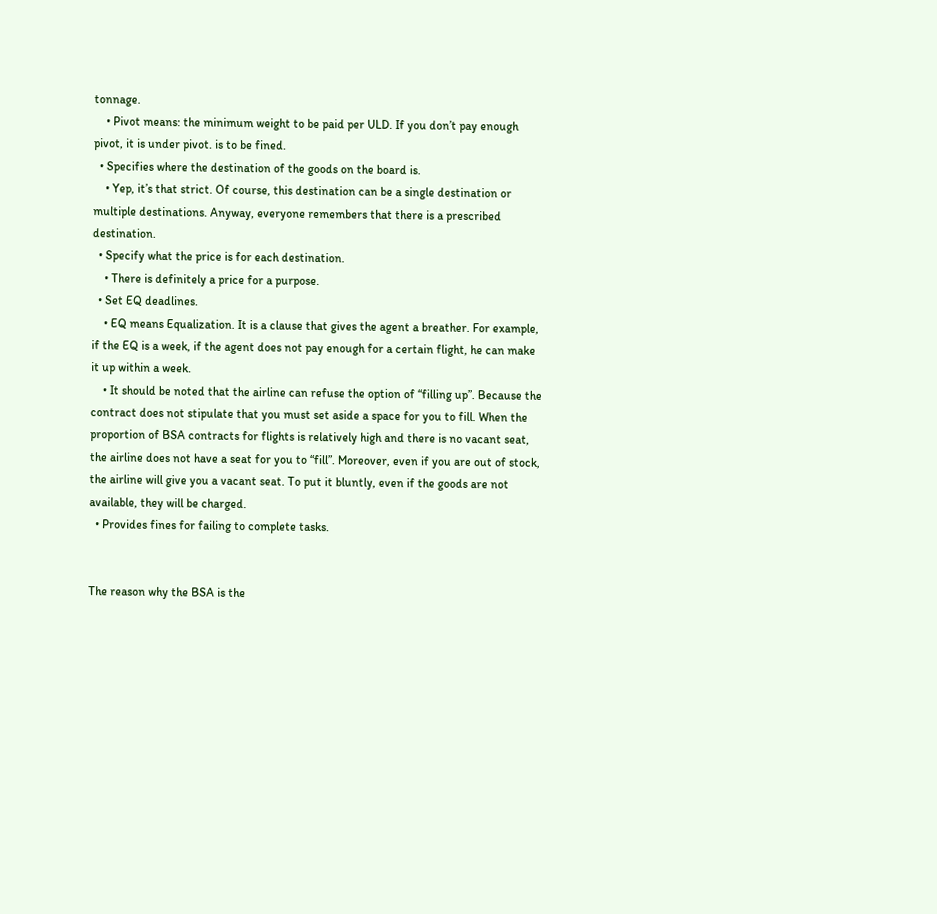tonnage.
    • Pivot means: the minimum weight to be paid per ULD. If you don’t pay enough pivot, it is under pivot. is to be fined.
  • Specifies where the destination of the goods on the board is.
    • Yep, it’s that strict. Of course, this destination can be a single destination or multiple destinations. Anyway, everyone remembers that there is a prescribed destination.
  • Specify what the price is for each destination.
    • There is definitely a price for a purpose.
  • Set EQ deadlines.
    • EQ means Equalization. It is a clause that gives the agent a breather. For example, if the EQ is a week, if the agent does not pay enough for a certain flight, he can make it up within a week.
    • It should be noted that the airline can refuse the option of “filling up”. Because the contract does not stipulate that you must set aside a space for you to fill. When the proportion of BSA contracts for flights is relatively high and there is no vacant seat, the airline does not have a seat for you to “fill”. Moreover, even if you are out of stock, the airline will give you a vacant seat. To put it bluntly, even if the goods are not available, they will be charged.
  • Provides fines for failing to complete tasks.


The reason why the BSA is the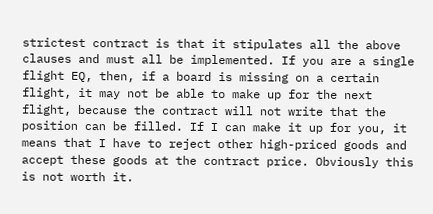strictest contract is that it stipulates all the above clauses and must all be implemented. If you are a single flight EQ, then, if a board is missing on a certain flight, it may not be able to make up for the next flight, because the contract will not write that the position can be filled. If I can make it up for you, it means that I have to reject other high-priced goods and accept these goods at the contract price. Obviously this is not worth it.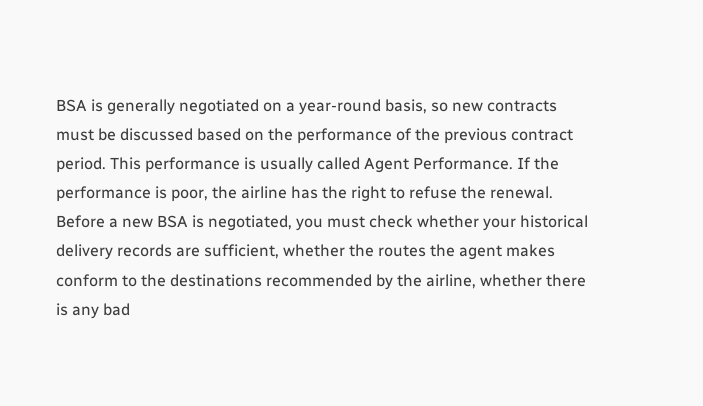BSA is generally negotiated on a year-round basis, so new contracts must be discussed based on the performance of the previous contract period. This performance is usually called Agent Performance. If the performance is poor, the airline has the right to refuse the renewal. Before a new BSA is negotiated, you must check whether your historical delivery records are sufficient, whether the routes the agent makes conform to the destinations recommended by the airline, whether there is any bad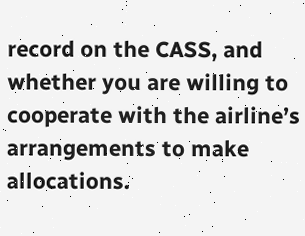record on the CASS, and whether you are willing to cooperate with the airline’s arrangements to make allocations.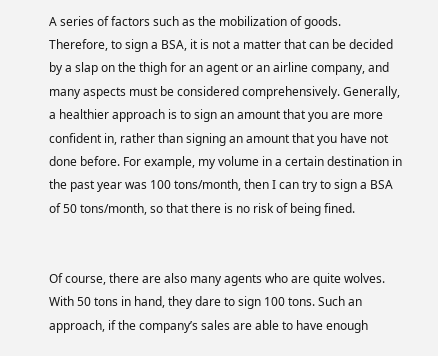A series of factors such as the mobilization of goods. Therefore, to sign a BSA, it is not a matter that can be decided by a slap on the thigh for an agent or an airline company, and many aspects must be considered comprehensively. Generally, a healthier approach is to sign an amount that you are more confident in, rather than signing an amount that you have not done before. For example, my volume in a certain destination in the past year was 100 tons/month, then I can try to sign a BSA of 50 tons/month, so that there is no risk of being fined.


Of course, there are also many agents who are quite wolves. With 50 tons in hand, they dare to sign 100 tons. Such an approach, if the company’s sales are able to have enough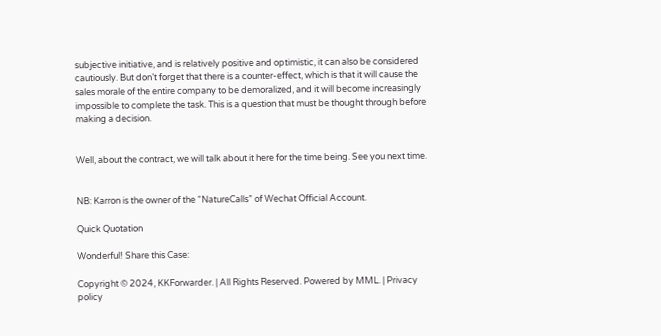subjective initiative, and is relatively positive and optimistic, it can also be considered cautiously. But don’t forget that there is a counter-effect, which is that it will cause the sales morale of the entire company to be demoralized, and it will become increasingly impossible to complete the task. This is a question that must be thought through before making a decision.


Well, about the contract, we will talk about it here for the time being. See you next time.


NB: Karron is the owner of the “NatureCalls” of Wechat Official Account.

Quick Quotation

Wonderful! Share this Case:

Copyright © 2024, KKForwarder. | All Rights Reserved. Powered by MML. | Privacy policy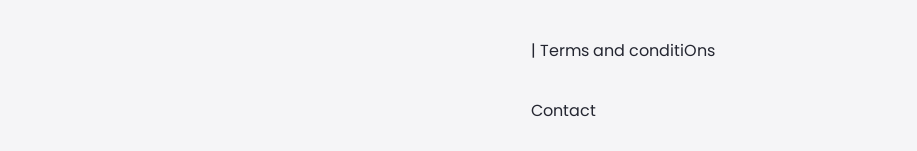| Terms and conditiOns

Contact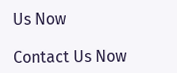Us Now

Contact Us Now